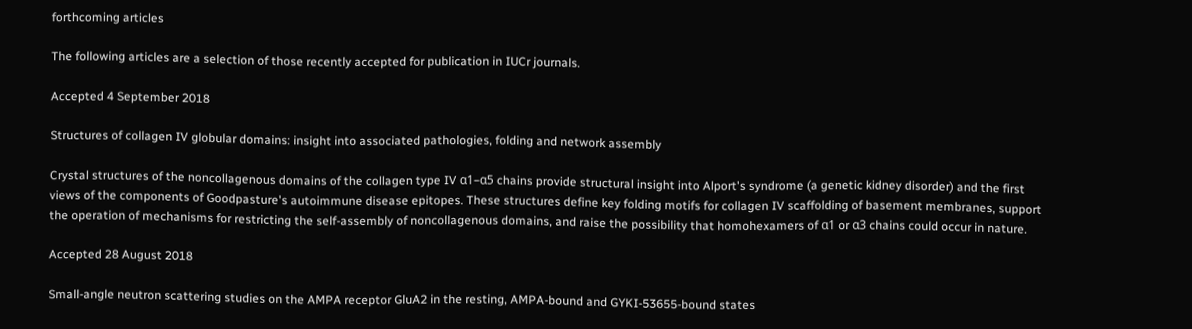forthcoming articles

The following articles are a selection of those recently accepted for publication in IUCr journals.

Accepted 4 September 2018

Structures of collagen IV globular domains: insight into associated pathologies, folding and network assembly

Crystal structures of the noncollagenous domains of the collagen type IV α1–α5 chains provide structural insight into Alport's syndrome (a genetic kidney disorder) and the first views of the components of Goodpasture's autoimmune disease epitopes. These structures define key folding motifs for collagen IV scaffolding of basement membranes, support the operation of mechanisms for restricting the self-assembly of noncollagenous domains, and raise the possibility that homohexamers of α1 or α3 chains could occur in nature.

Accepted 28 August 2018

Small-angle neutron scattering studies on the AMPA receptor GluA2 in the resting, AMPA-bound and GYKI-53655-bound states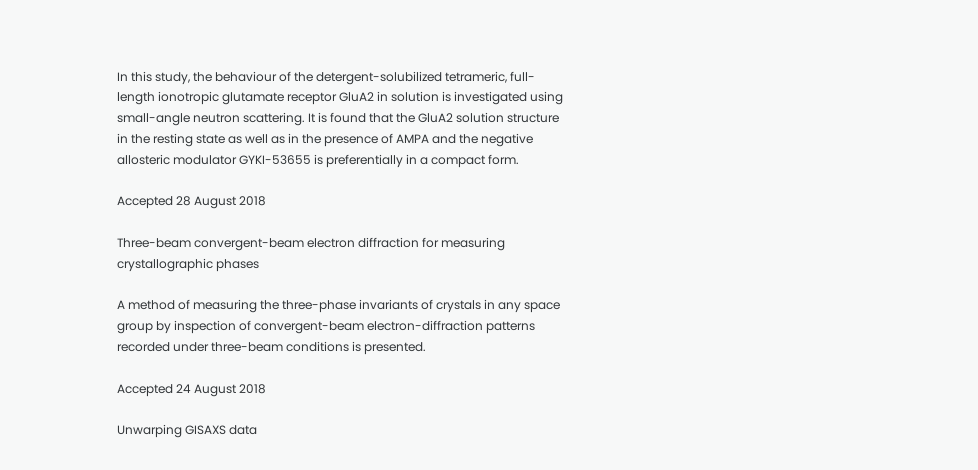In this study, the behaviour of the detergent-solubilized tetrameric, full-length ionotropic glutamate receptor GluA2 in solution is investigated using small-angle neutron scattering. It is found that the GluA2 solution structure in the resting state as well as in the presence of AMPA and the negative allosteric modulator GYKI-53655 is preferentially in a compact form.

Accepted 28 August 2018

Three-beam convergent-beam electron diffraction for measuring crystallographic phases

A method of measuring the three-phase invariants of crystals in any space group by inspection of convergent-beam electron-diffraction patterns recorded under three-beam conditions is presented.

Accepted 24 August 2018

Unwarping GISAXS data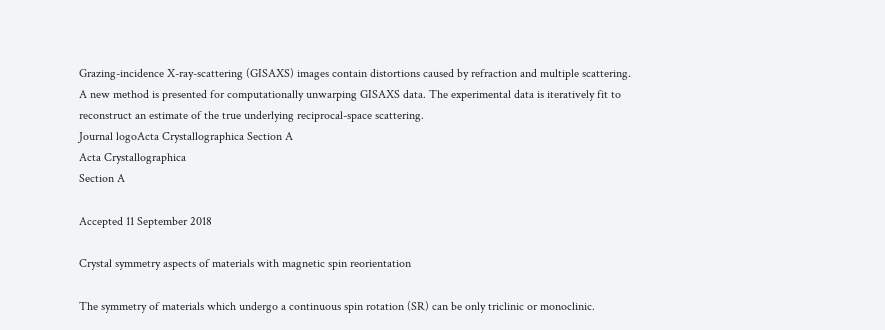Grazing-incidence X-ray-scattering (GISAXS) images contain distortions caused by refraction and multiple scattering. A new method is presented for computationally unwarping GISAXS data. The experimental data is iteratively fit to reconstruct an estimate of the true underlying reciprocal-space scattering.
Journal logoActa Crystallographica Section A
Acta Crystallographica
Section A

Accepted 11 September 2018

Crystal symmetry aspects of materials with magnetic spin reorientation

The symmetry of materials which undergo a continuous spin rotation (SR) can be only triclinic or monoclinic.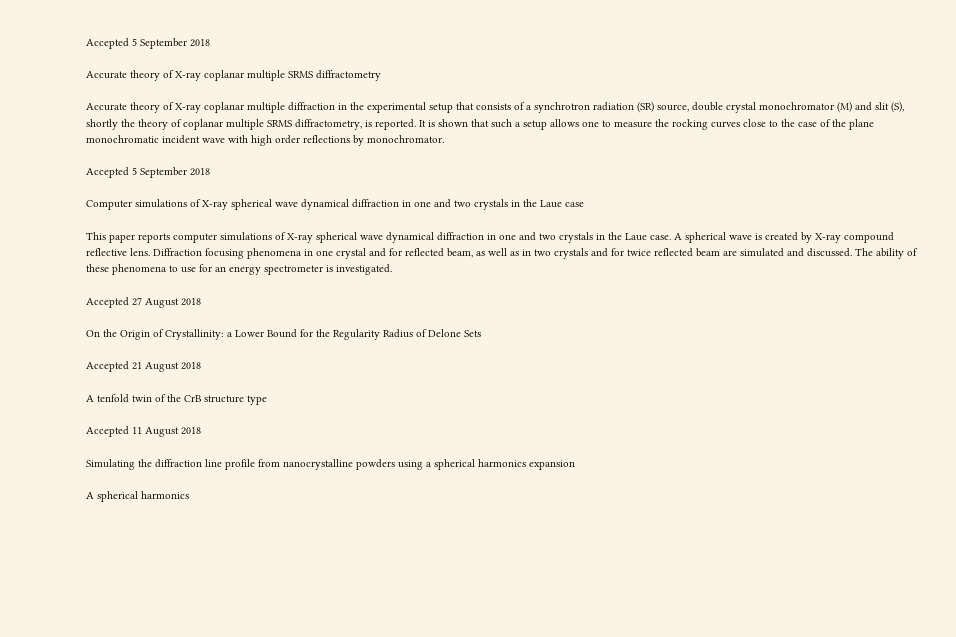Accepted 5 September 2018

Accurate theory of X-ray coplanar multiple SRMS diffractometry

Accurate theory of X-ray coplanar multiple diffraction in the experimental setup that consists of a synchrotron radiation (SR) source, double crystal monochromator (M) and slit (S), shortly the theory of coplanar multiple SRMS diffractometry, is reported. It is shown that such a setup allows one to measure the rocking curves close to the case of the plane monochromatic incident wave with high order reflections by monochromator.

Accepted 5 September 2018

Computer simulations of X-ray spherical wave dynamical diffraction in one and two crystals in the Laue case

This paper reports computer simulations of X-ray spherical wave dynamical diffraction in one and two crystals in the Laue case. A spherical wave is created by X-ray compound reflective lens. Diffraction focusing phenomena in one crystal and for reflected beam, as well as in two crystals and for twice reflected beam are simulated and discussed. The ability of these phenomena to use for an energy spectrometer is investigated.

Accepted 27 August 2018

On the Origin of Crystallinity: a Lower Bound for the Regularity Radius of Delone Sets

Accepted 21 August 2018

A tenfold twin of the CrB structure type

Accepted 11 August 2018

Simulating the diffraction line profile from nanocrystalline powders using a spherical harmonics expansion

A spherical harmonics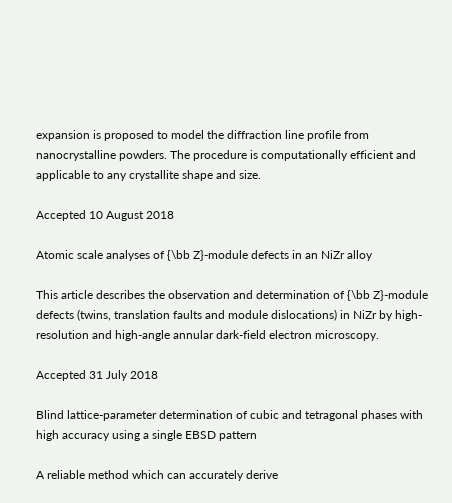expansion is proposed to model the diffraction line profile from nanocrystalline powders. The procedure is computationally efficient and applicable to any crystallite shape and size.

Accepted 10 August 2018

Atomic scale analyses of {\bb Z}-module defects in an NiZr alloy

This article describes the observation and determination of {\bb Z}-module defects (twins, translation faults and module dislocations) in NiZr by high-resolution and high-angle annular dark-field electron microscopy.

Accepted 31 July 2018

Blind lattice-parameter determination of cubic and tetragonal phases with high accuracy using a single EBSD pattern

A reliable method which can accurately derive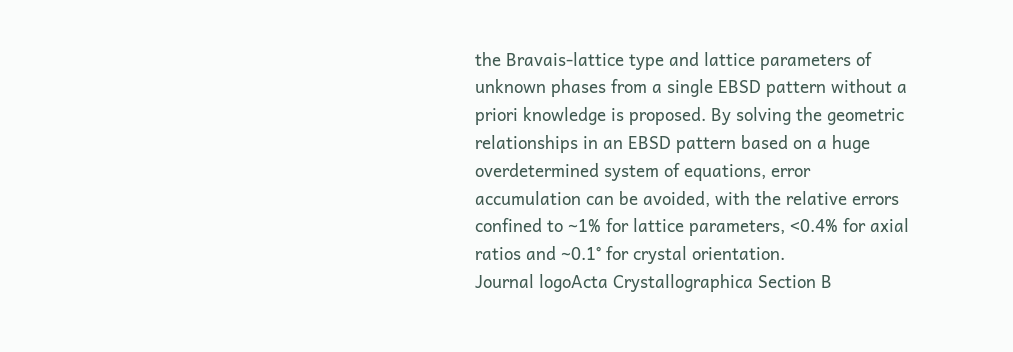the Bravais-lattice type and lattice parameters of unknown phases from a single EBSD pattern without a priori knowledge is proposed. By solving the geometric relationships in an EBSD pattern based on a huge overdetermined system of equations, error accumulation can be avoided, with the relative errors confined to ∼1% for lattice parameters, <0.4% for axial ratios and ∼0.1° for crystal orientation.
Journal logoActa Crystallographica Section B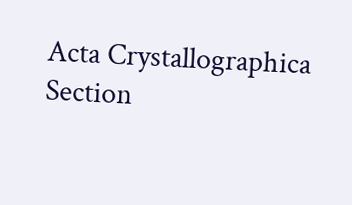Acta Crystallographica
Section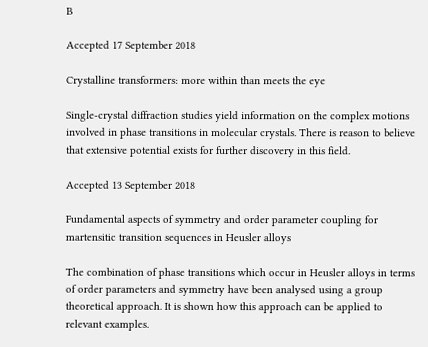B

Accepted 17 September 2018

Crystalline transformers: more within than meets the eye

Single-crystal diffraction studies yield information on the complex motions involved in phase transitions in molecular crystals. There is reason to believe that extensive potential exists for further discovery in this field.

Accepted 13 September 2018

Fundamental aspects of symmetry and order parameter coupling for martensitic transition sequences in Heusler alloys

The combination of phase transitions which occur in Heusler alloys in terms of order parameters and symmetry have been analysed using a group theoretical approach. It is shown how this approach can be applied to relevant examples.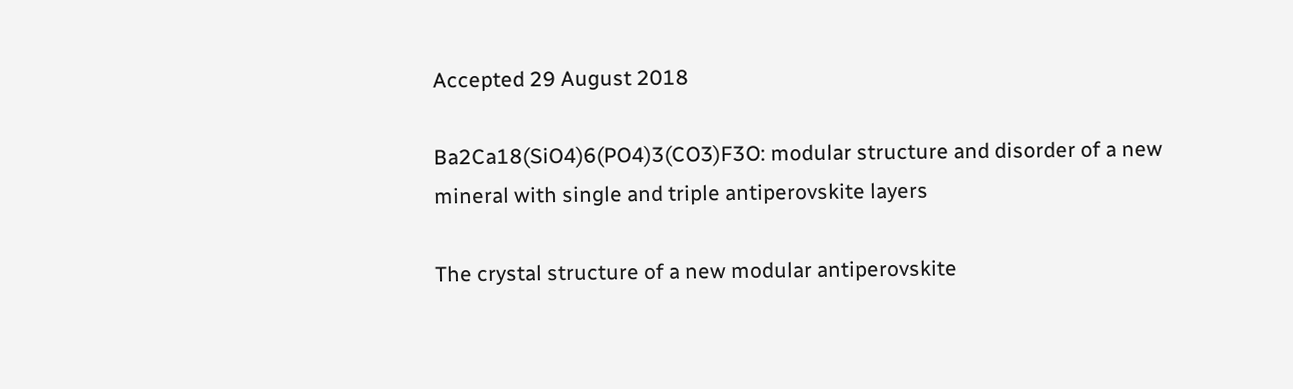Accepted 29 August 2018

Ba2Ca18(SiO4)6(PO4)3(CO3)F3O: modular structure and disorder of a new mineral with single and triple antiperovskite layers

The crystal structure of a new modular antiperovskite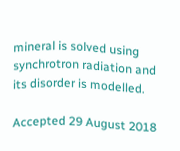mineral is solved using synchrotron radiation and its disorder is modelled.

Accepted 29 August 2018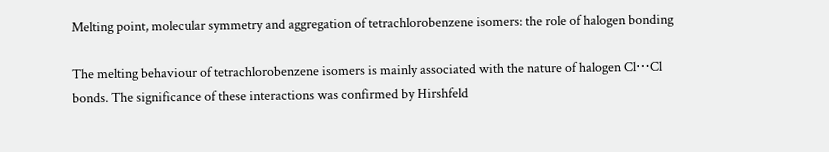Melting point, molecular symmetry and aggregation of tetrachlorobenzene isomers: the role of halogen bonding

The melting behaviour of tetrachlorobenzene isomers is mainly associated with the nature of halogen Cl⋯Cl bonds. The significance of these interactions was confirmed by Hirshfeld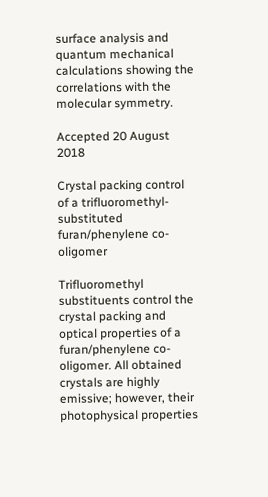surface analysis and quantum mechanical calculations showing the correlations with the molecular symmetry.

Accepted 20 August 2018

Crystal packing control of a trifluoromethyl-substituted furan/phenylene co-oligomer

Trifluoromethyl substituents control the crystal packing and optical properties of a furan/phenylene co-oligomer. All obtained crystals are highly emissive; however, their photophysical properties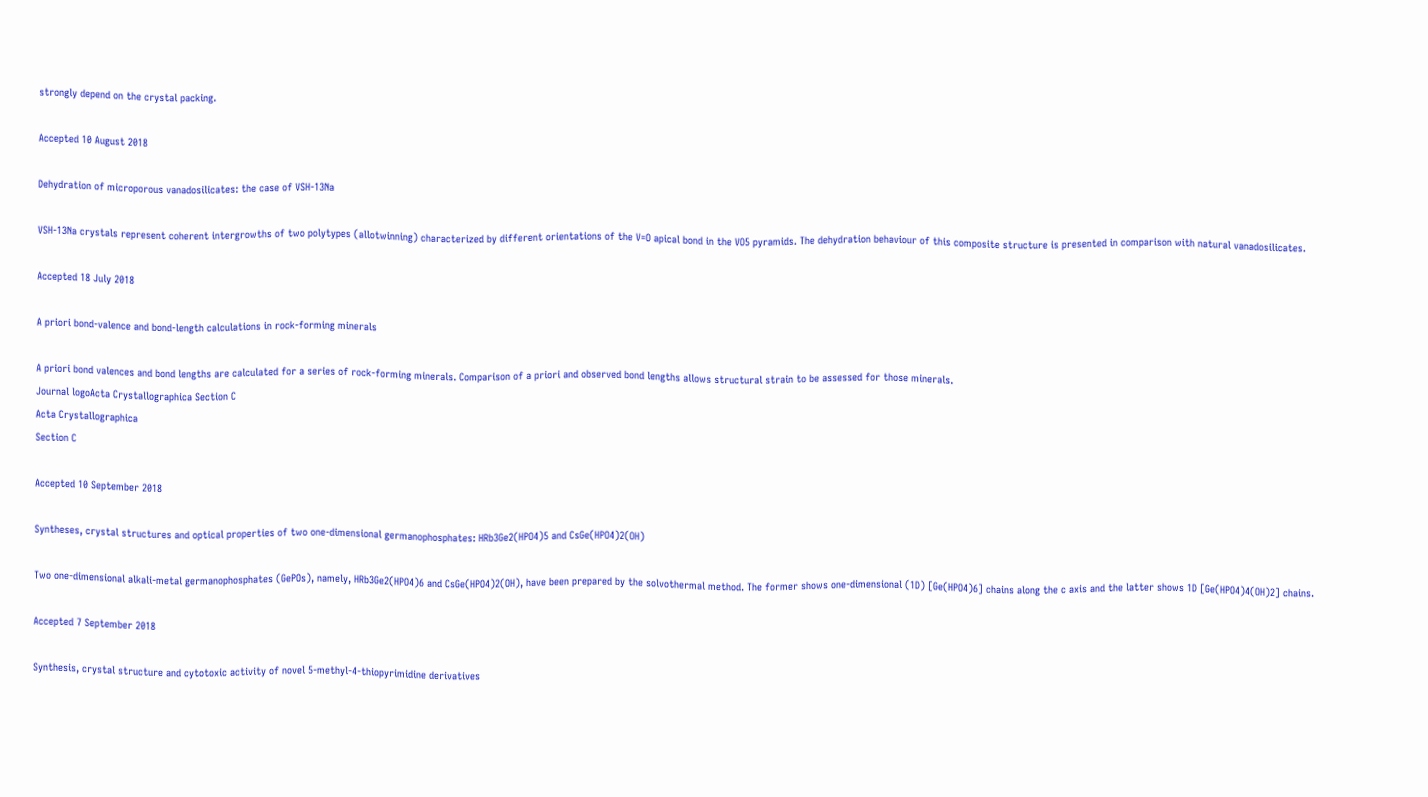strongly depend on the crystal packing.

Accepted 10 August 2018

Dehydration of microporous vanadosilicates: the case of VSH-13Na

VSH-13Na crystals represent coherent intergrowths of two polytypes (allotwinning) characterized by different orientations of the V=O apical bond in the VO5 pyramids. The dehydration behaviour of this composite structure is presented in comparison with natural vanadosilicates.

Accepted 18 July 2018

A priori bond-valence and bond-length calculations in rock-forming minerals

A priori bond valences and bond lengths are calculated for a series of rock-forming minerals. Comparison of a priori and observed bond lengths allows structural strain to be assessed for those minerals.
Journal logoActa Crystallographica Section C
Acta Crystallographica
Section C

Accepted 10 September 2018

Syntheses, crystal structures and optical properties of two one-dimensional germanophosphates: HRb3Ge2(HPO4)5 and CsGe(HPO4)2(OH)

Two one-dimensional alkali-metal germanophosphates (GePOs), namely, HRb3Ge2(HPO4)6 and CsGe(HPO4)2(OH), have been prepared by the solvothermal method. The former shows one-dimensional (1D) [Ge(HPO4)6] chains along the c axis and the latter shows 1D [Ge(HPO4)4(OH)2] chains.

Accepted 7 September 2018

Synthesis, crystal structure and cytotoxic activity of novel 5-methyl-4-thiopyrimidine derivatives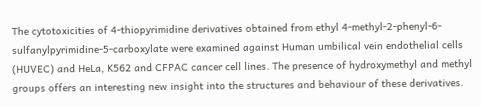The cytotoxicities of 4-thiopyrimidine derivatives obtained from ethyl 4-methyl-2-phenyl-6-sulfanylpyrimidine-5-carboxylate were examined against Human umbilical vein endothelial cells (HUVEC) and HeLa, K562 and CFPAC cancer cell lines. The presence of hydroxymethyl and methyl groups offers an interesting new insight into the structures and behaviour of these derivatives.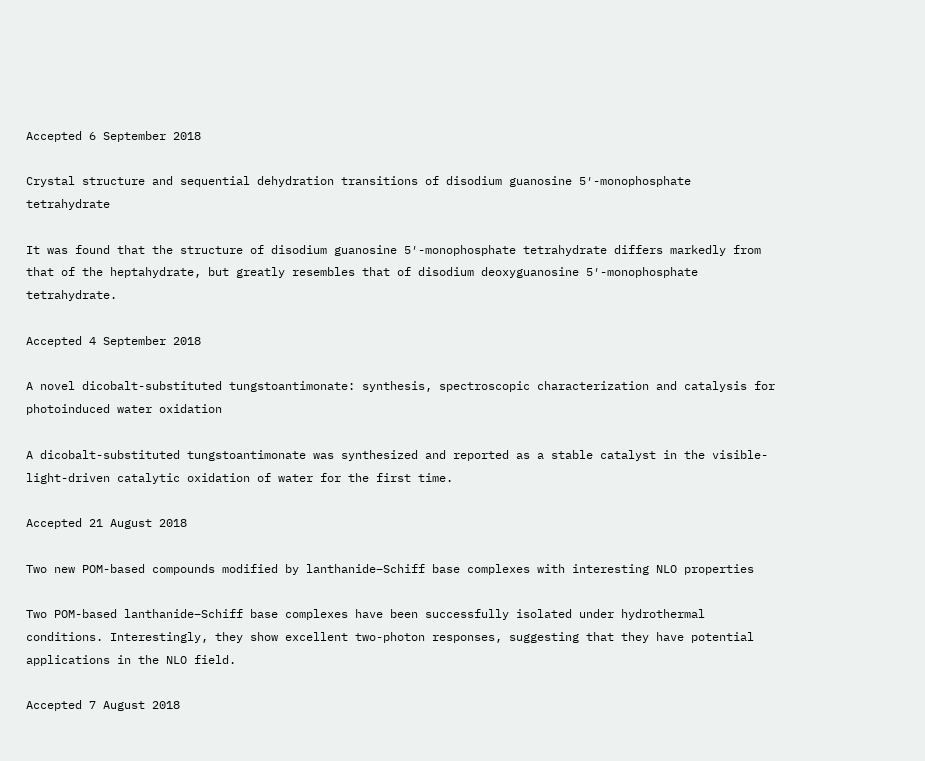Accepted 6 September 2018

Crystal structure and sequential dehydration transitions of disodium guanosine 5′-monophosphate tetrahydrate

It was found that the structure of disodium guanosine 5′-monophosphate tetrahydrate differs markedly from that of the heptahydrate, but greatly resembles that of disodium deoxyguanosine 5′-monophosphate tetrahydrate.

Accepted 4 September 2018

A novel dicobalt-substituted tungstoantimonate: synthesis, spectroscopic characterization and catalysis for photoinduced water oxidation

A dicobalt-substituted tungstoantimonate was synthesized and reported as a stable catalyst in the visible-light-driven catalytic oxidation of water for the first time.

Accepted 21 August 2018

Two new POM-based compounds modified by lanthanide–Schiff base complexes with interesting NLO properties

Two POM-based lanthanide–Schiff base complexes have been successfully isolated under hydrothermal conditions. Interestingly, they show excellent two-photon responses, suggesting that they have potential applications in the NLO field.

Accepted 7 August 2018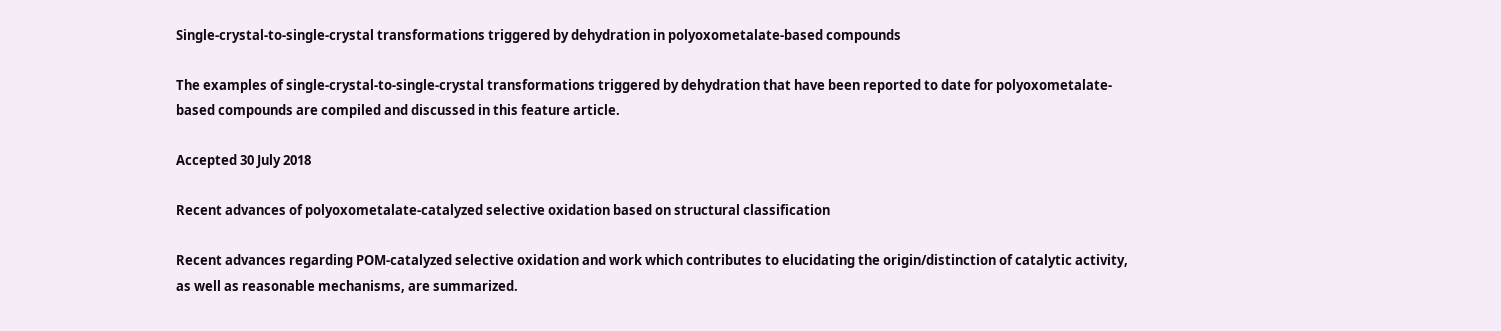Single-crystal-to-single-crystal transformations triggered by dehydration in polyoxometalate-based compounds

The examples of single-crystal-to-single-crystal transformations triggered by dehydration that have been reported to date for polyoxometalate-based compounds are compiled and discussed in this feature article.

Accepted 30 July 2018

Recent advances of polyoxometalate-catalyzed selective oxidation based on structural classification

Recent advances regarding POM-catalyzed selective oxidation and work which contributes to elucidating the origin/distinction of catalytic activity, as well as reasonable mechanisms, are summarized.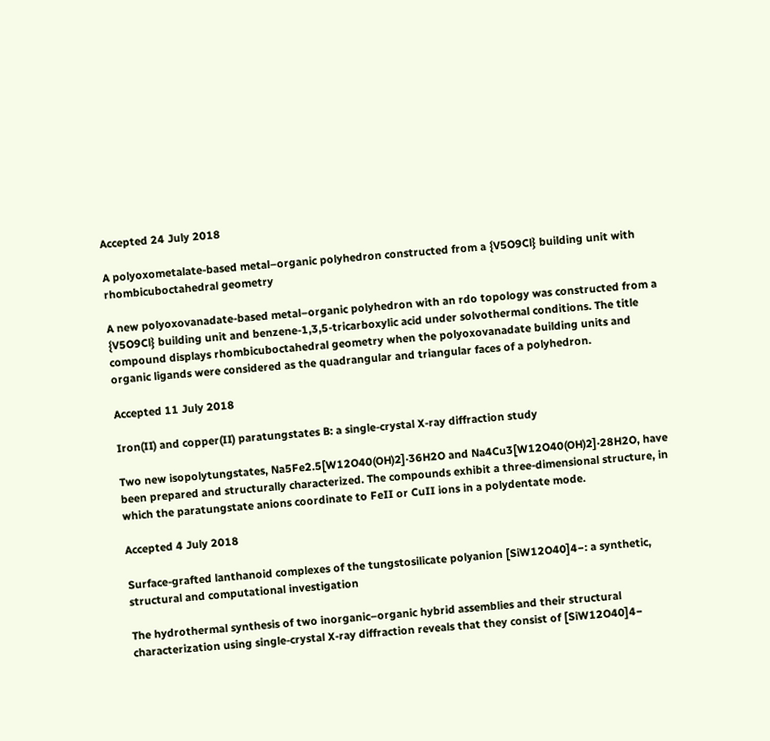Accepted 24 July 2018

A polyoxometalate-based metal–organic polyhedron constructed from a {V5O9Cl} building unit with rhombicuboctahedral geometry

A new polyoxovanadate-based metal–organic polyhedron with an rdo topology was constructed from a {V5O9Cl} building unit and benzene-1,3,5-tricarboxylic acid under solvothermal conditions. The title compound displays rhombicuboctahedral geometry when the polyoxovanadate building units and organic ligands were considered as the quadrangular and triangular faces of a polyhedron.

Accepted 11 July 2018

Iron(II) and copper(II) paratungstates B: a single-crystal X-ray diffraction study

Two new isopolytungstates, Na5Fe2.5[W12O40(OH)2]·36H2O and Na4Cu3[W12O40(OH)2]·28H2O, have been prepared and structurally characterized. The compounds exhibit a three-dimensional structure, in which the paratungstate anions coordinate to FeII or CuII ions in a polydentate mode.

Accepted 4 July 2018

Surface-grafted lanthanoid complexes of the tungstosilicate polyanion [SiW12O40]4−: a synthetic, structural and computational investigation

The hydrothermal synthesis of two inorganic–organic hybrid assemblies and their structural characterization using single-crystal X-ray diffraction reveals that they consist of [SiW12O40]4−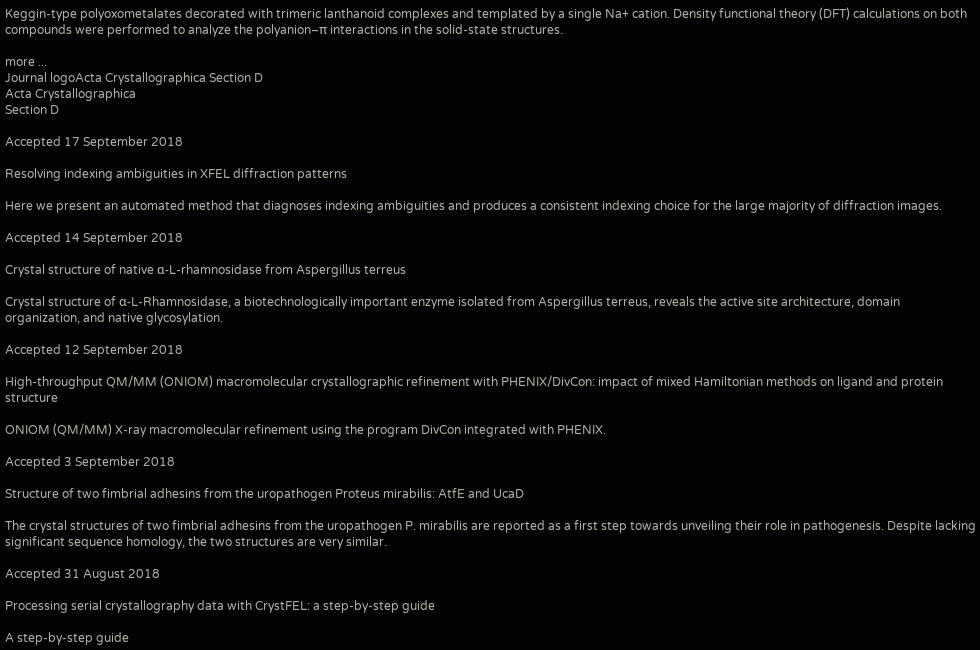Keggin-type polyoxometalates decorated with trimeric lanthanoid complexes and templated by a single Na+ cation. Density functional theory (DFT) calculations on both compounds were performed to analyze the polyanion–π interactions in the solid-state structures.

more ...
Journal logoActa Crystallographica Section D
Acta Crystallographica
Section D

Accepted 17 September 2018

Resolving indexing ambiguities in XFEL diffraction patterns

Here we present an automated method that diagnoses indexing ambiguities and produces a consistent indexing choice for the large majority of diffraction images.

Accepted 14 September 2018

Crystal structure of native α-L-rhamnosidase from Aspergillus terreus

Crystal structure of α-L-Rhamnosidase, a biotechnologically important enzyme isolated from Aspergillus terreus, reveals the active site architecture, domain organization, and native glycosylation.

Accepted 12 September 2018

High-throughput QM/MM (ONIOM) macromolecular crystallographic refinement with PHENIX/DivCon: impact of mixed Hamiltonian methods on ligand and protein structure

ONIOM (QM/MM) X-ray macromolecular refinement using the program DivCon integrated with PHENIX.

Accepted 3 September 2018

Structure of two fimbrial adhesins from the uropathogen Proteus mirabilis: AtfE and UcaD

The crystal structures of two fimbrial adhesins from the uropathogen P. mirabilis are reported as a first step towards unveiling their role in pathogenesis. Despite lacking significant sequence homology, the two structures are very similar.

Accepted 31 August 2018

Processing serial crystallography data with CrystFEL: a step-by-step guide

A step-by-step guide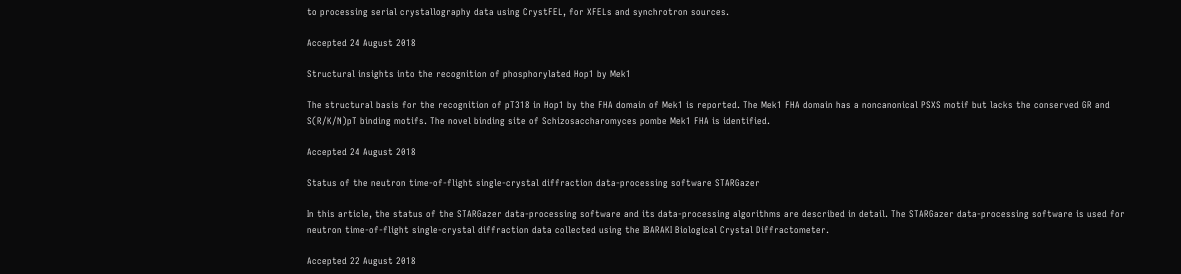to processing serial crystallography data using CrystFEL, for XFELs and synchrotron sources.

Accepted 24 August 2018

Structural insights into the recognition of phosphorylated Hop1 by Mek1

The structural basis for the recognition of pT318 in Hop1 by the FHA domain of Mek1 is reported. The Mek1 FHA domain has a noncanonical PSXS motif but lacks the conserved GR and S(R/K/N)pT binding motifs. The novel binding site of Schizosaccharomyces pombe Mek1 FHA is identified.

Accepted 24 August 2018

Status of the neutron time-of-flight single-crystal diffraction data-processing software STARGazer

In this article, the status of the STARGazer data-processing software and its data-processing algorithms are described in detail. The STARGazer data-processing software is used for neutron time-of-flight single-crystal diffraction data collected using the IBARAKI Biological Crystal Diffractometer.

Accepted 22 August 2018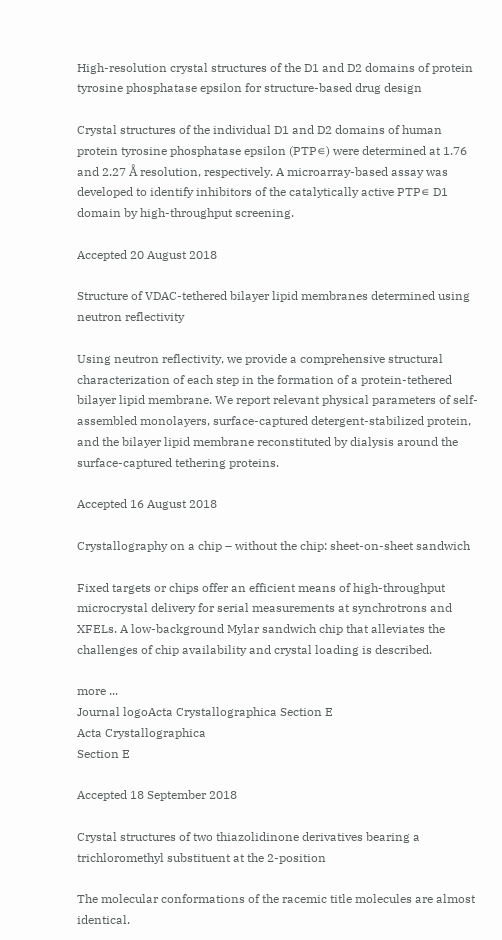High-resolution crystal structures of the D1 and D2 domains of protein tyrosine phosphatase epsilon for structure-based drug design

Crystal structures of the individual D1 and D2 domains of human protein tyrosine phosphatase epsilon (PTP∊) were determined at 1.76 and 2.27 Å resolution, respectively. A microarray-based assay was developed to identify inhibitors of the catalytically active PTP∊ D1 domain by high-throughput screening.

Accepted 20 August 2018

Structure of VDAC-tethered bilayer lipid membranes determined using neutron reflectivity

Using neutron reflectivity, we provide a comprehensive structural characterization of each step in the formation of a protein-tethered bilayer lipid membrane. We report relevant physical parameters of self-assembled monolayers, surface-captured detergent-stabilized protein, and the bilayer lipid membrane reconstituted by dialysis around the surface-captured tethering proteins.

Accepted 16 August 2018

Crystallography on a chip – without the chip: sheet-on-sheet sandwich

Fixed targets or chips offer an efficient means of high-throughput microcrystal delivery for serial measurements at synchrotrons and XFELs. A low-background Mylar sandwich chip that alleviates the challenges of chip availability and crystal loading is described.

more ...
Journal logoActa Crystallographica Section E
Acta Crystallographica
Section E

Accepted 18 September 2018

Crystal structures of two thiazolidinone derivatives bearing a trichloromethyl substituent at the 2-position

The molecular conformations of the racemic title molecules are almost identical.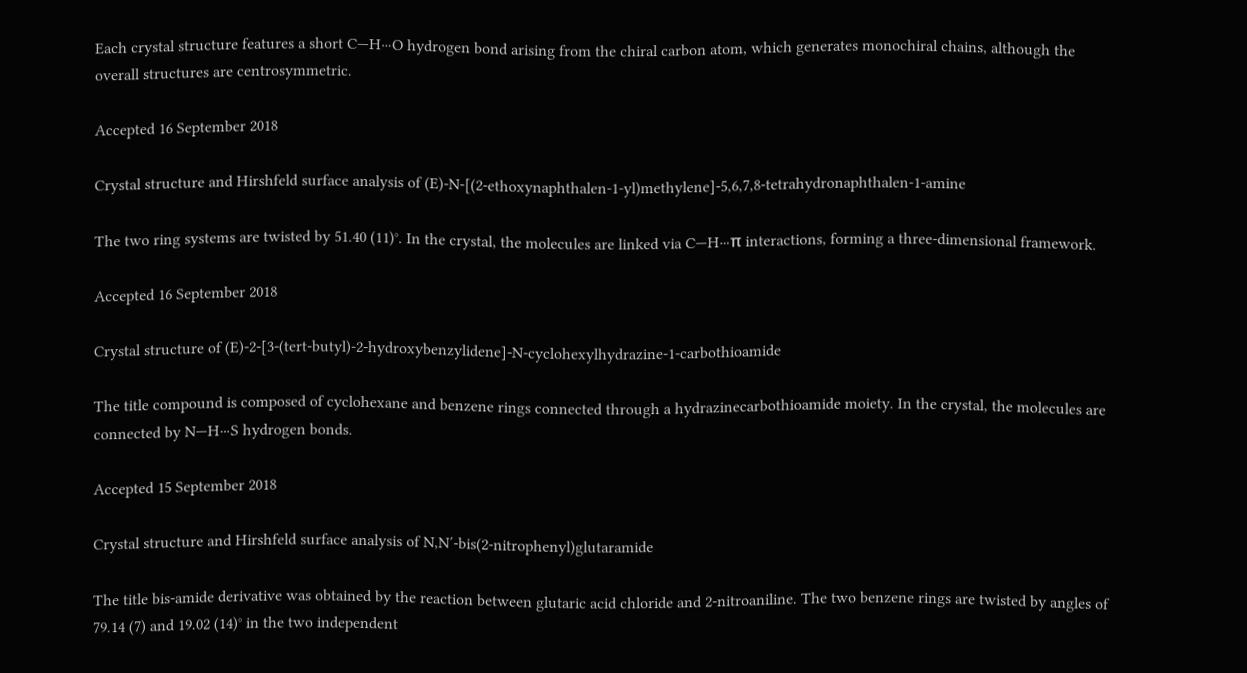Each crystal structure features a short C—H⋯O hydrogen bond arising from the chiral carbon atom, which generates monochiral chains, although the overall structures are centrosymmetric.

Accepted 16 September 2018

Crystal structure and Hirshfeld surface analysis of (E)-N-[(2-ethoxynaphthalen-1-yl)methylene]-5,6,7,8-tetrahydronaphthalen-1-amine

The two ring systems are twisted by 51.40 (11)°. In the crystal, the molecules are linked via C—H⋯π interactions, forming a three-dimensional framework.

Accepted 16 September 2018

Crystal structure of (E)-2-[3-(tert-butyl)-2-hydroxybenzylidene]-N-cyclohexylhydrazine-1-carbothioamide

The title compound is composed of cyclohexane and benzene rings connected through a hydrazinecarbothioamide moiety. In the crystal, the molecules are connected by N—H⋯S hydrogen bonds.

Accepted 15 September 2018

Crystal structure and Hirshfeld surface analysis of N,N′-bis(2-nitrophenyl)glutaramide

The title bis-amide derivative was obtained by the reaction between glutaric acid chloride and 2-nitroaniline. The two benzene rings are twisted by angles of 79.14 (7) and 19.02 (14)° in the two independent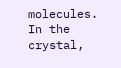molecules. In the crystal,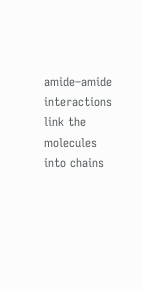amide–amide interactions link the molecules into chains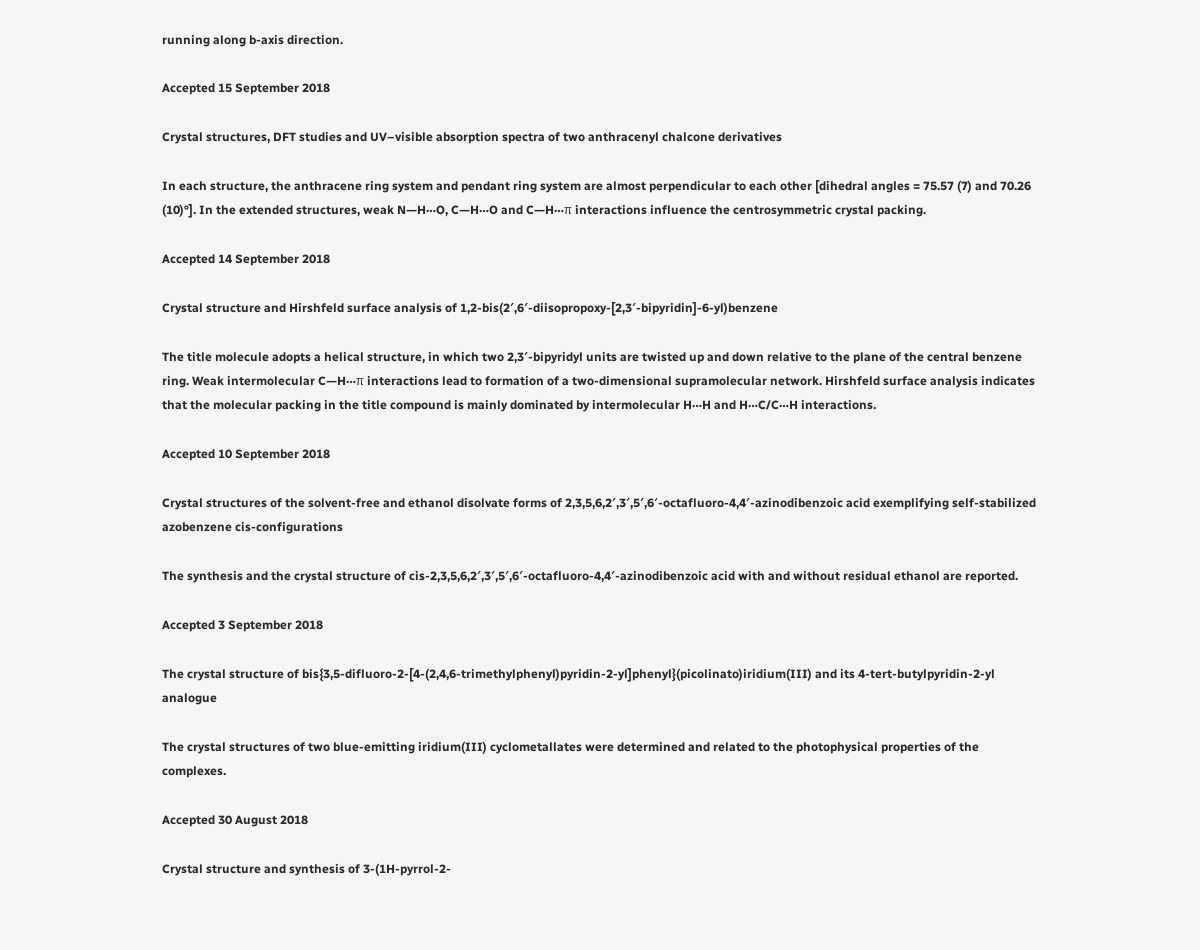running along b-axis direction.

Accepted 15 September 2018

Crystal structures, DFT studies and UV–visible absorption spectra of two anthracenyl chalcone derivatives

In each structure, the anthracene ring system and pendant ring system are almost perpendicular to each other [dihedral angles = 75.57 (7) and 70.26 (10)°]. In the extended structures, weak N—H⋯O, C—H⋯O and C—H⋯π interactions influence the centrosymmetric crystal packing.

Accepted 14 September 2018

Crystal structure and Hirshfeld surface analysis of 1,2-bis(2′,6′-diisopropoxy-[2,3′-bipyridin]-6-yl)benzene

The title molecule adopts a helical structure, in which two 2,3′-bipyridyl units are twisted up and down relative to the plane of the central benzene ring. Weak intermolecular C—H⋯π interactions lead to formation of a two-dimensional supramolecular network. Hirshfeld surface analysis indicates that the molecular packing in the title compound is mainly dominated by intermolecular H⋯H and H⋯C/C⋯H interactions.

Accepted 10 September 2018

Crystal structures of the solvent-free and ethanol disolvate forms of 2,3,5,6,2′,3′,5′,6′-octafluoro-4,4′-azinodibenzoic acid exemplifying self-stabilized azobenzene cis-configurations

The synthesis and the crystal structure of cis-2,3,5,6,2′,3′,5′,6′-octafluoro-4,4′-azinodibenzoic acid with and without residual ethanol are reported.

Accepted 3 September 2018

The crystal structure of bis{3,5-difluoro-2-[4-(2,4,6-trimethylphenyl)pyridin-2-yl]phenyl}(picolinato)iridium(III) and its 4-tert-butylpyridin-2-yl analogue

The crystal structures of two blue-emitting iridium(III) cyclometallates were determined and related to the photophysical properties of the complexes.

Accepted 30 August 2018

Crystal structure and synthesis of 3-(1H-pyrrol-2-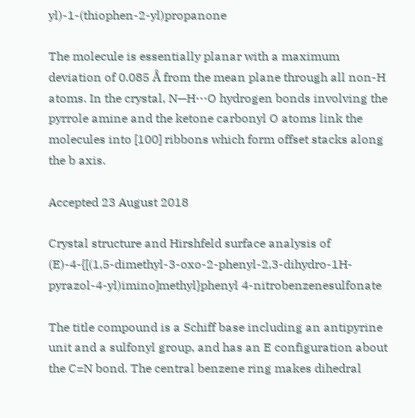yl)-1-(thiophen-2-yl)propanone

The molecule is essentially planar with a maximum deviation of 0.085 Å from the mean plane through all non-H atoms. In the crystal, N—H⋯O hydrogen bonds involving the pyrrole amine and the ketone carbonyl O atoms link the molecules into [100] ribbons which form offset stacks along the b axis.

Accepted 23 August 2018

Crystal structure and Hirshfeld surface analysis of (E)-4-{[(1,5-dimethyl-3-oxo-2-phenyl-2,3-dihydro-1H-pyrazol-4-yl)imino]methyl}phenyl 4-nitrobenzenesulfonate

The title compound is a Schiff base including an antipyrine unit and a sulfonyl group, and has an E configuration about the C=N bond. The central benzene ring makes dihedral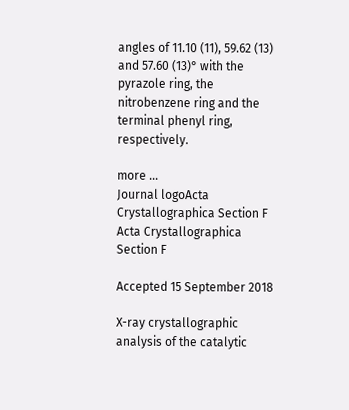angles of 11.10 (11), 59.62 (13) and 57.60 (13)° with the pyrazole ring, the nitrobenzene ring and the terminal phenyl ring, respectively.

more ...
Journal logoActa Crystallographica Section F
Acta Crystallographica
Section F

Accepted 15 September 2018

X-ray crystallographic analysis of the catalytic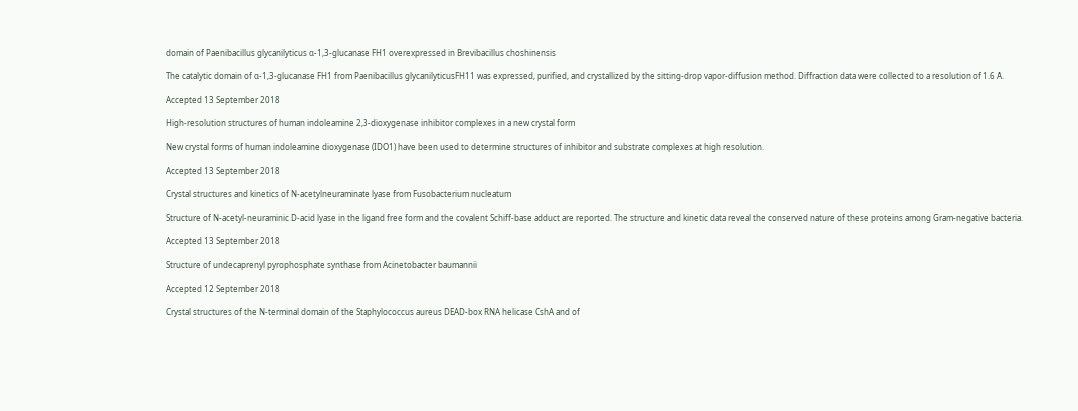domain of Paenibacillus glycanilyticus α-1,3-glucanase FH1 overexpressed in Brevibacillus choshinensis

The catalytic domain of α-1,3-glucanase FH1 from Paenibacillus glycanilyticusFH11 was expressed, purified, and crystallized by the sitting-drop vapor-diffusion method. Diffraction data were collected to a resolution of 1.6 Å.

Accepted 13 September 2018

High-resolution structures of human indoleamine 2,3-dioxygenase inhibitor complexes in a new crystal form

New crystal forms of human indoleamine dioxygenase (IDO1) have been used to determine structures of inhibitor and substrate complexes at high resolution.

Accepted 13 September 2018

Crystal structures and kinetics of N-acetylneuraminate lyase from Fusobacterium nucleatum

Structure of N-acetyl-neuraminic D-acid lyase in the ligand free form and the covalent Schiff-base adduct are reported. The structure and kinetic data reveal the conserved nature of these proteins among Gram-negative bacteria.

Accepted 13 September 2018

Structure of undecaprenyl pyrophosphate synthase from Acinetobacter baumannii

Accepted 12 September 2018

Crystal structures of the N-terminal domain of the Staphylococcus aureus DEAD-box RNA helicase CshA and of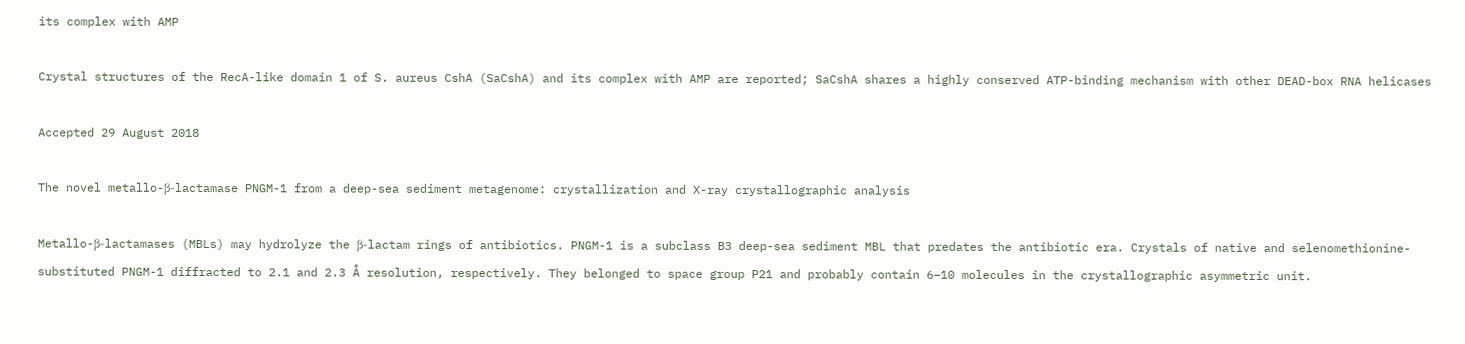its complex with AMP

Crystal structures of the RecA-like domain 1 of S. aureus CshA (SaCshA) and its complex with AMP are reported; SaCshA shares a highly conserved ATP-binding mechanism with other DEAD-box RNA helicases

Accepted 29 August 2018

The novel metallo-β-lactamase PNGM-1 from a deep-sea sediment metagenome: crystallization and X-ray crystallographic analysis

Metallo-β-lactamases (MBLs) may hydrolyze the β-lactam rings of antibiotics. PNGM-1 is a subclass B3 deep-sea sediment MBL that predates the antibiotic era. Crystals of native and selenomethionine-substituted PNGM-1 diffracted to 2.1 and 2.3 Å resolution, respectively. They belonged to space group P21 and probably contain 6–10 molecules in the crystallographic asymmetric unit.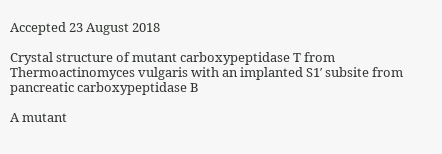Accepted 23 August 2018

Crystal structure of mutant carboxypeptidase T from Thermoactinomyces vulgaris with an implanted S1′ subsite from pancreatic carboxypeptidase B

A mutant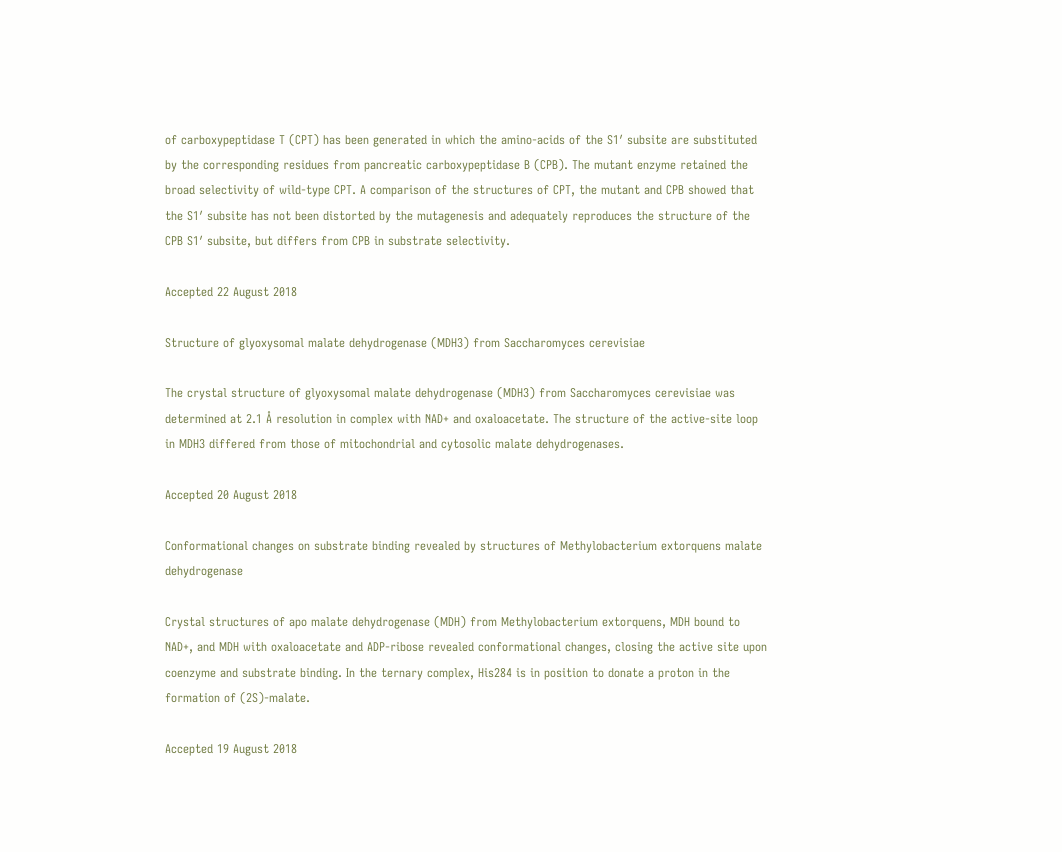of carboxypeptidase T (CPT) has been generated in which the amino-acids of the S1′ subsite are substituted by the corresponding residues from pancreatic carboxypeptidase B (CPB). The mutant enzyme retained the broad selectivity of wild-type CPT. A comparison of the structures of CPT, the mutant and CPB showed that the S1′ subsite has not been distorted by the mutagenesis and adequately reproduces the structure of the CPB S1′ subsite, but differs from CPB in substrate selectivity.

Accepted 22 August 2018

Structure of glyoxysomal malate dehydrogenase (MDH3) from Saccharomyces cerevisiae

The crystal structure of glyoxysomal malate dehydrogenase (MDH3) from Saccharomyces cerevisiae was determined at 2.1 Å resolution in complex with NAD+ and oxaloacetate. The structure of the active-site loop in MDH3 differed from those of mitochondrial and cytosolic malate dehydrogenases.

Accepted 20 August 2018

Conformational changes on substrate binding revealed by structures of Methylobacterium extorquens malate dehydrogenase

Crystal structures of apo malate dehydrogenase (MDH) from Methylobacterium extorquens, MDH bound to NAD+, and MDH with oxaloacetate and ADP-ribose revealed conformational changes, closing the active site upon coenzyme and substrate binding. In the ternary complex, His284 is in position to donate a proton in the formation of (2S)-malate.

Accepted 19 August 2018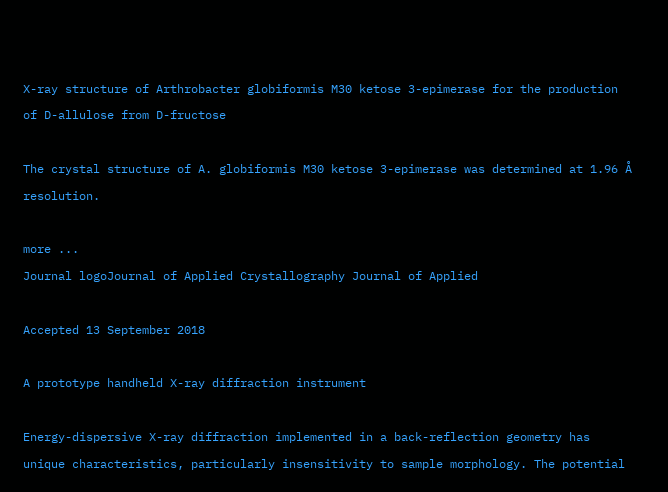X-ray structure of Arthrobacter globiformis M30 ketose 3-epimerase for the production of D-allulose from D-fructose

The crystal structure of A. globiformis M30 ketose 3-epimerase was determined at 1.96 Å resolution.

more ...
Journal logoJournal of Applied Crystallography Journal of Applied

Accepted 13 September 2018

A prototype handheld X-ray diffraction instrument

Energy-dispersive X-ray diffraction implemented in a back-reflection geometry has unique characteristics, particularly insensitivity to sample morphology. The potential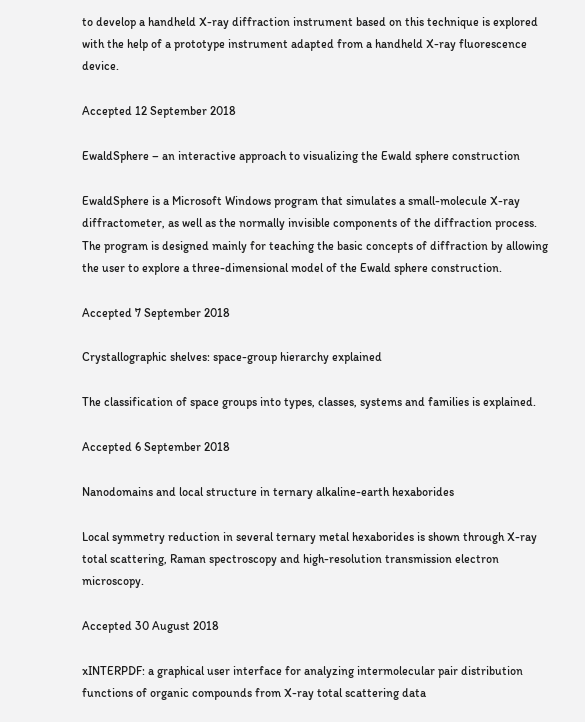to develop a handheld X-ray diffraction instrument based on this technique is explored with the help of a prototype instrument adapted from a handheld X-ray fluorescence device.

Accepted 12 September 2018

EwaldSphere – an interactive approach to visualizing the Ewald sphere construction

EwaldSphere is a Microsoft Windows program that simulates a small-molecule X-ray diffractometer, as well as the normally invisible components of the diffraction process. The program is designed mainly for teaching the basic concepts of diffraction by allowing the user to explore a three-dimensional model of the Ewald sphere construction.

Accepted 7 September 2018

Crystallographic shelves: space-group hierarchy explained

The classification of space groups into types, classes, systems and families is explained.

Accepted 6 September 2018

Nanodomains and local structure in ternary alkaline-earth hexaborides

Local symmetry reduction in several ternary metal hexaborides is shown through X-ray total scattering, Raman spectroscopy and high-resolution transmission electron microscopy.

Accepted 30 August 2018

xINTERPDF: a graphical user interface for analyzing intermolecular pair distribution functions of organic compounds from X-ray total scattering data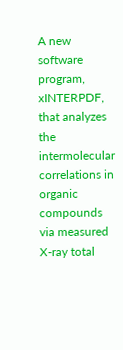A new software program, xINTERPDF, that analyzes the intermolecular correlations in organic compounds via measured X-ray total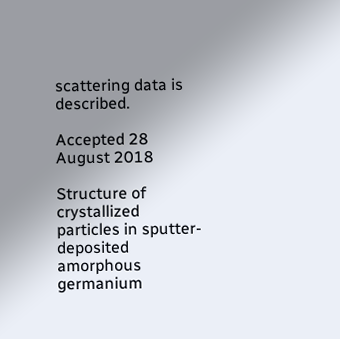scattering data is described.

Accepted 28 August 2018

Structure of crystallized particles in sputter-deposited amorphous germanium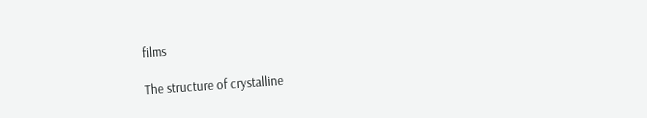films

The structure of crystalline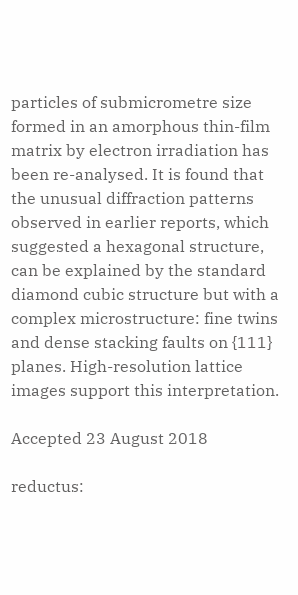particles of submicrometre size formed in an amorphous thin-film matrix by electron irradiation has been re-analysed. It is found that the unusual diffraction patterns observed in earlier reports, which suggested a hexagonal structure, can be explained by the standard diamond cubic structure but with a complex microstructure: fine twins and dense stacking faults on {111} planes. High-resolution lattice images support this interpretation.

Accepted 23 August 2018

reductus: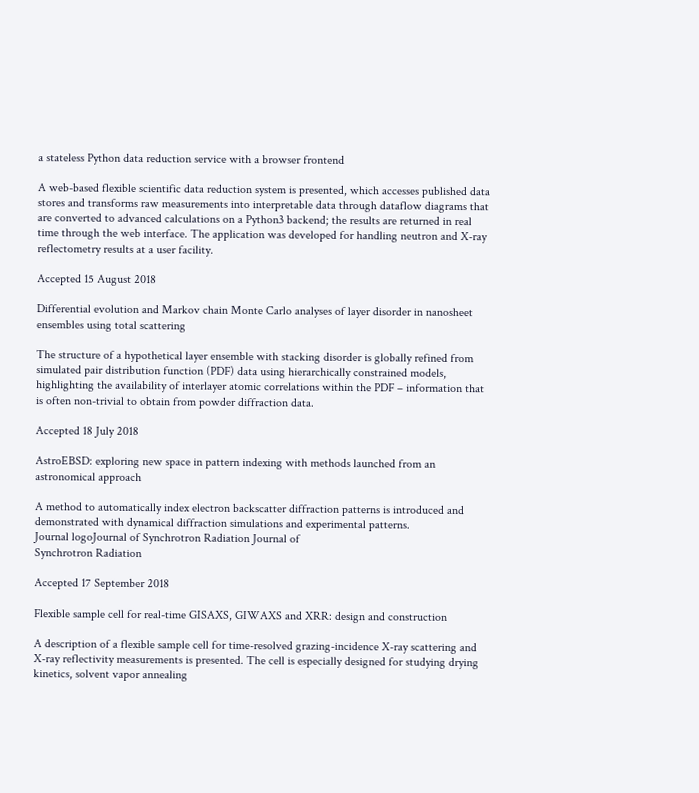a stateless Python data reduction service with a browser frontend

A web-based flexible scientific data reduction system is presented, which accesses published data stores and transforms raw measurements into interpretable data through dataflow diagrams that are converted to advanced calculations on a Python3 backend; the results are returned in real time through the web interface. The application was developed for handling neutron and X-ray reflectometry results at a user facility.

Accepted 15 August 2018

Differential evolution and Markov chain Monte Carlo analyses of layer disorder in nanosheet ensembles using total scattering

The structure of a hypothetical layer ensemble with stacking disorder is globally refined from simulated pair distribution function (PDF) data using hierarchically constrained models, highlighting the availability of interlayer atomic correlations within the PDF – information that is often non-trivial to obtain from powder diffraction data.

Accepted 18 July 2018

AstroEBSD: exploring new space in pattern indexing with methods launched from an astronomical approach

A method to automatically index electron backscatter diffraction patterns is introduced and demonstrated with dynamical diffraction simulations and experimental patterns.
Journal logoJournal of Synchrotron Radiation Journal of
Synchrotron Radiation

Accepted 17 September 2018

Flexible sample cell for real-time GISAXS, GIWAXS and XRR: design and construction

A description of a flexible sample cell for time-resolved grazing-incidence X-ray scattering and X-ray reflectivity measurements is presented. The cell is especially designed for studying drying kinetics, solvent vapor annealing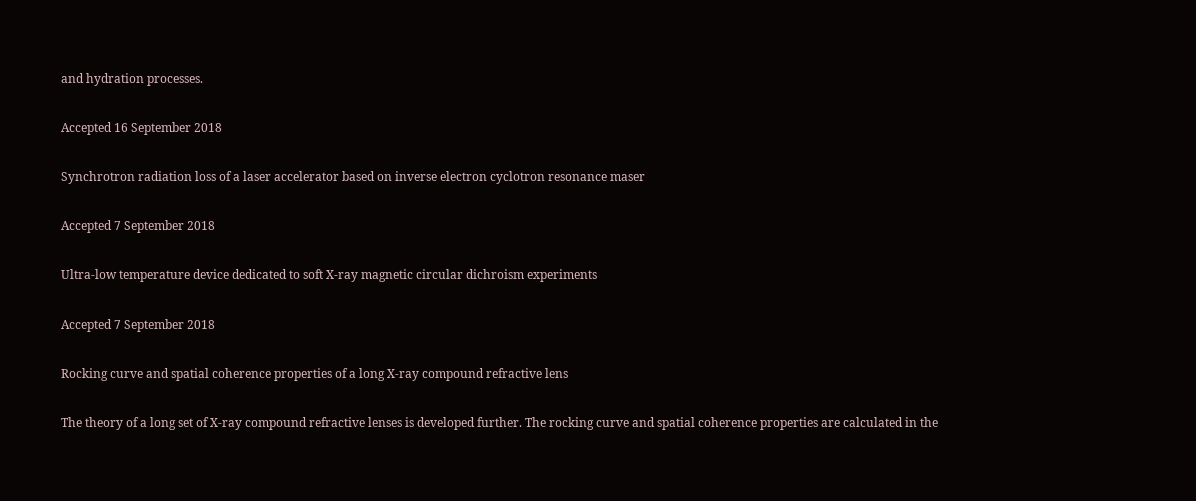and hydration processes.

Accepted 16 September 2018

Synchrotron radiation loss of a laser accelerator based on inverse electron cyclotron resonance maser

Accepted 7 September 2018

Ultra-low temperature device dedicated to soft X-ray magnetic circular dichroism experiments

Accepted 7 September 2018

Rocking curve and spatial coherence properties of a long X-ray compound refractive lens

The theory of a long set of X-ray compound refractive lenses is developed further. The rocking curve and spatial coherence properties are calculated in the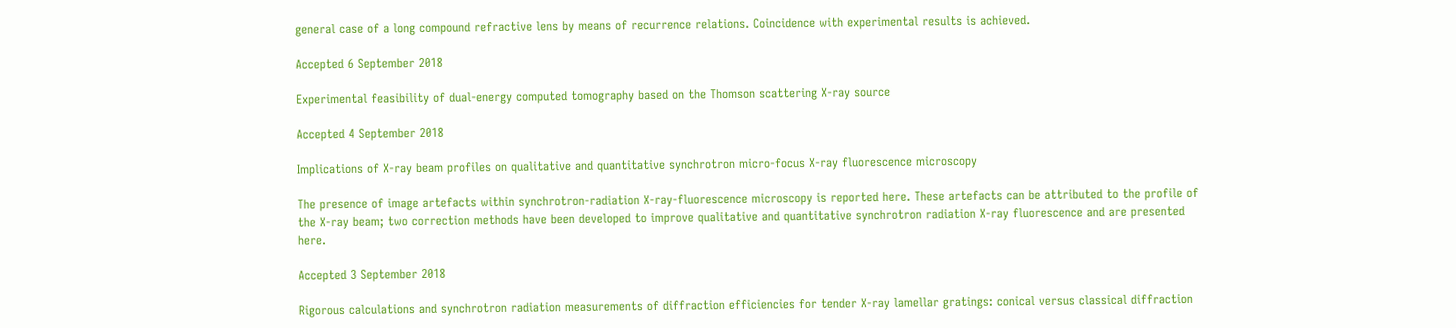general case of a long compound refractive lens by means of recurrence relations. Coincidence with experimental results is achieved.

Accepted 6 September 2018

Experimental feasibility of dual-energy computed tomography based on the Thomson scattering X-ray source

Accepted 4 September 2018

Implications of X-ray beam profiles on qualitative and quantitative synchrotron micro-focus X-ray fluorescence microscopy

The presence of image artefacts within synchrotron-radiation X-ray-fluorescence microscopy is reported here. These artefacts can be attributed to the profile of the X-ray beam; two correction methods have been developed to improve qualitative and quantitative synchrotron radiation X-ray fluorescence and are presented here.

Accepted 3 September 2018

Rigorous calculations and synchrotron radiation measurements of diffraction efficiencies for tender X-ray lamellar gratings: conical versus classical diffraction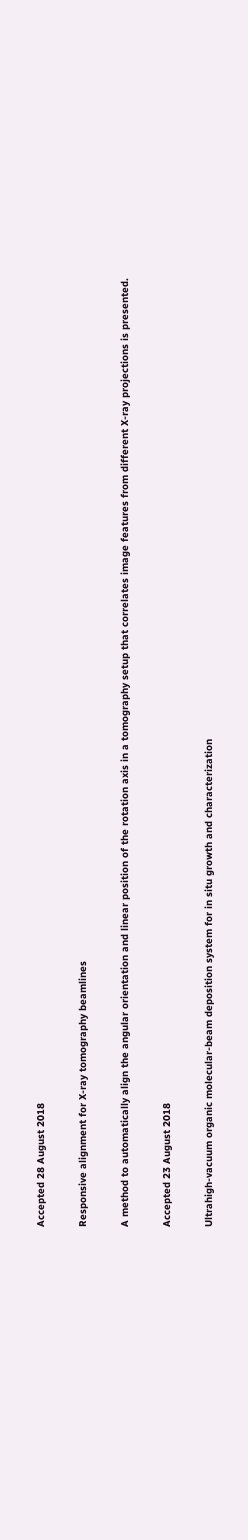Accepted 28 August 2018

Responsive alignment for X-ray tomography beamlines

A method to automatically align the angular orientation and linear position of the rotation axis in a tomography setup that correlates image features from different X-ray projections is presented.

Accepted 23 August 2018

Ultrahigh-vacuum organic molecular-beam deposition system for in situ growth and characterization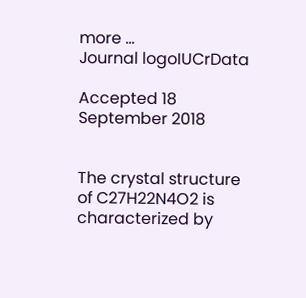more ...
Journal logoIUCrData

Accepted 18 September 2018


The crystal structure of C27H22N4O2 is characterized by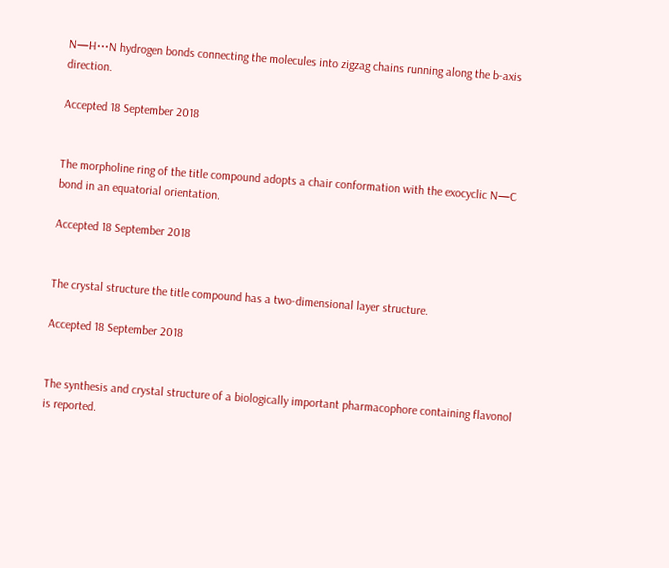N—H⋯N hydrogen bonds connecting the molecules into zigzag chains running along the b-axis direction.

Accepted 18 September 2018


The morpholine ring of the title compound adopts a chair conformation with the exocyclic N—C bond in an equatorial orientation.

Accepted 18 September 2018


The crystal structure the title compound has a two-dimensional layer structure.

Accepted 18 September 2018


The synthesis and crystal structure of a biologically important pharmacophore containing flavonol is reported.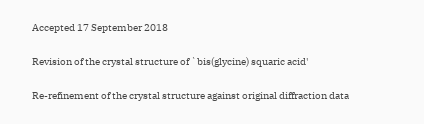Accepted 17 September 2018

Revision of the crystal structure of `bis(glycine) squaric acid'

Re-refinement of the crystal structure against original diffraction data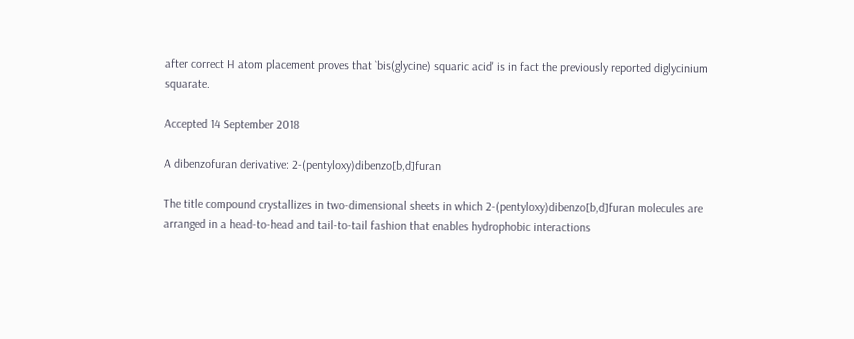after correct H atom placement proves that `bis(glycine) squaric acid' is in fact the previously reported diglycinium squarate.

Accepted 14 September 2018

A dibenzofuran derivative: 2-(pentyloxy)dibenzo[b,d]furan

The title compound crystallizes in two-dimensional sheets in which 2-(pentyloxy)dibenzo[b,d]furan molecules are arranged in a head-to-head and tail-to-tail fashion that enables hydrophobic interactions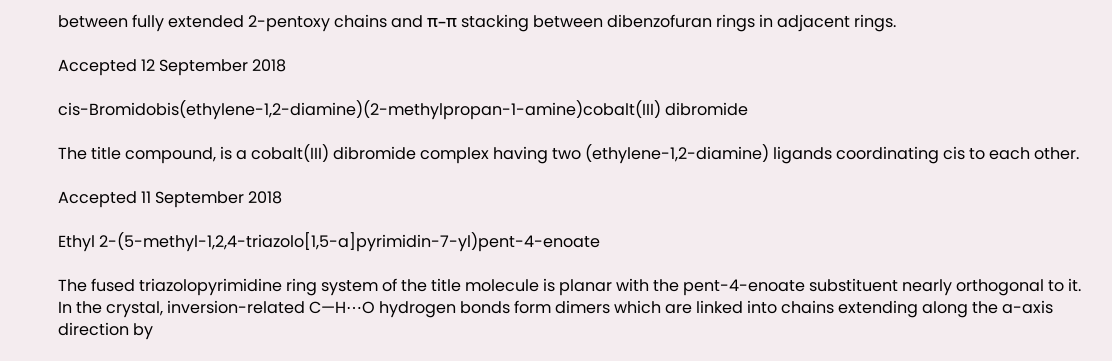between fully extended 2-pentoxy chains and π–π stacking between dibenzofuran rings in adjacent rings.

Accepted 12 September 2018

cis-Bromidobis(ethylene-1,2-diamine)(2-methylpropan-1-amine)cobalt(III) dibromide

The title compound, is a cobalt(III) dibromide complex having two (ethylene-1,2-diamine) ligands coordinating cis to each other.

Accepted 11 September 2018

Ethyl 2-(5-methyl-1,2,4-triazolo[1,5-a]pyrimidin-7-yl)pent-4-enoate

The fused triazolopyrimidine ring system of the title molecule is planar with the pent-4-enoate substituent nearly orthogonal to it. In the crystal, inversion-related C—H⋯O hydrogen bonds form dimers which are linked into chains extending along the a-axis direction by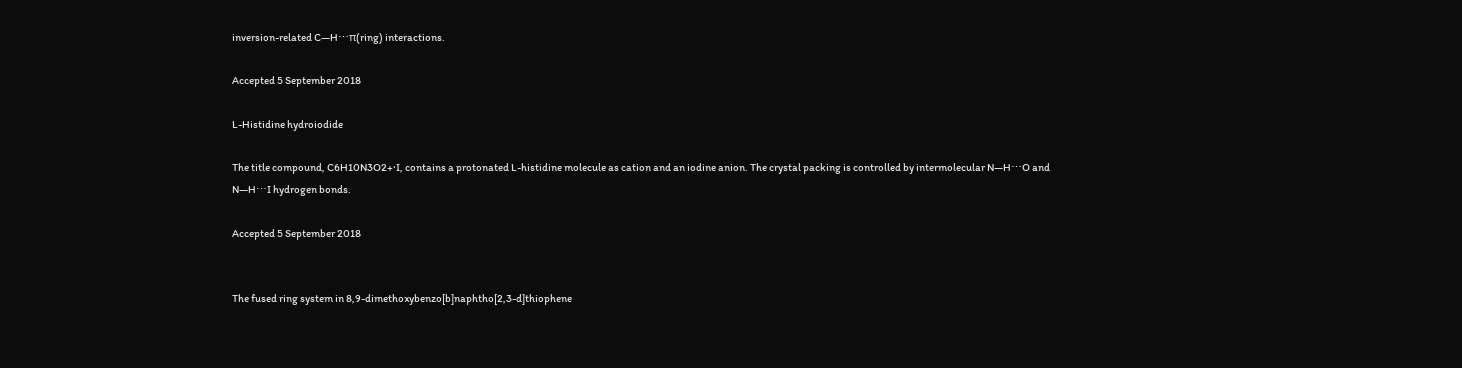inversion-related C—H⋯π(ring) interactions.

Accepted 5 September 2018

L-Histidine hydroiodide

The title compound, C6H10N3O2+·I, contains a protonated L-histidine molecule as cation and an iodine anion. The crystal packing is controlled by intermolecular N—H⋯O and N—H⋯I hydrogen bonds.

Accepted 5 September 2018


The fused ring system in 8,9-dimethoxybenzo[b]naphtho[2,3-d]thiophene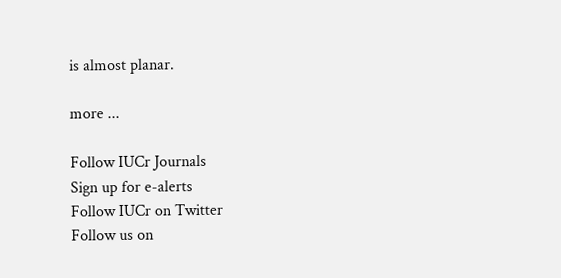is almost planar.

more ...

Follow IUCr Journals
Sign up for e-alerts
Follow IUCr on Twitter
Follow us on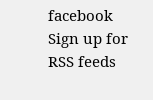facebook
Sign up for RSS feeds